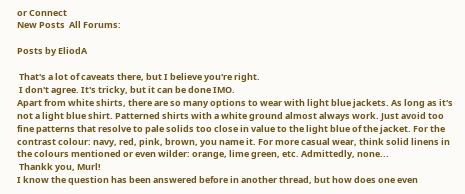or Connect
New Posts  All Forums:

Posts by EliodA

 That's a lot of caveats there, but I believe you're right.
 I don't agree. It's tricky, but it can be done IMO.
Apart from white shirts, there are so many options to wear with light blue jackets. As long as it's not a light blue shirt. Patterned shirts with a white ground almost always work. Just avoid too fine patterns that resolve to pale solids too close in value to the light blue of the jacket. For the contrast colour: navy, red, pink, brown, you name it. For more casual wear, think solid linens in the colours mentioned or even wilder: orange, lime green, etc. Admittedly, none...
 Thankk you, Murl!
I know the question has been answered before in another thread, but how does one even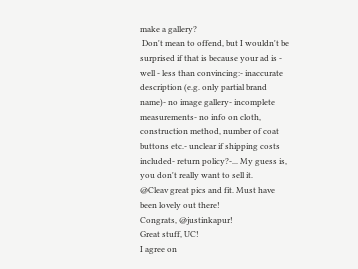make a gallery?
 Don't mean to offend, but I wouldn't be surprised if that is because your ad is - well - less than convincing:- inaccurate description (e.g. only partial brand name)- no image gallery- incomplete measurements- no info on cloth, construction method, number of coat buttons etc.- unclear if shipping costs included- return policy?-... My guess is, you don't really want to sell it.
@Cleav great pics and fit. Must have been lovely out there!
Congrats, @justinkapur!
Great stuff, UC!
I agree on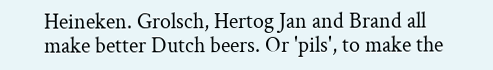Heineken. Grolsch, Hertog Jan and Brand all make better Dutch beers. Or 'pils', to make the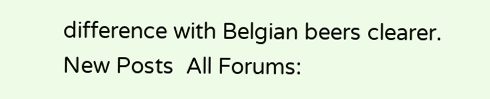difference with Belgian beers clearer.
New Posts  All Forums: